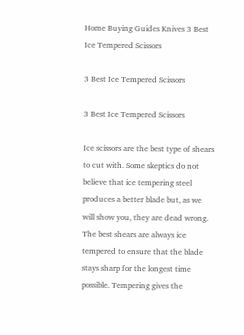Home Buying Guides Knives 3 Best Ice Tempered Scissors

3 Best Ice Tempered Scissors

3 Best Ice Tempered Scissors

Ice scissors are the best type of shears to cut with. Some skeptics do not believe that ice tempering steel produces a better blade but, as we will show you, they are dead wrong. The best shears are always ice tempered to ensure that the blade stays sharp for the longest time possible. Tempering gives the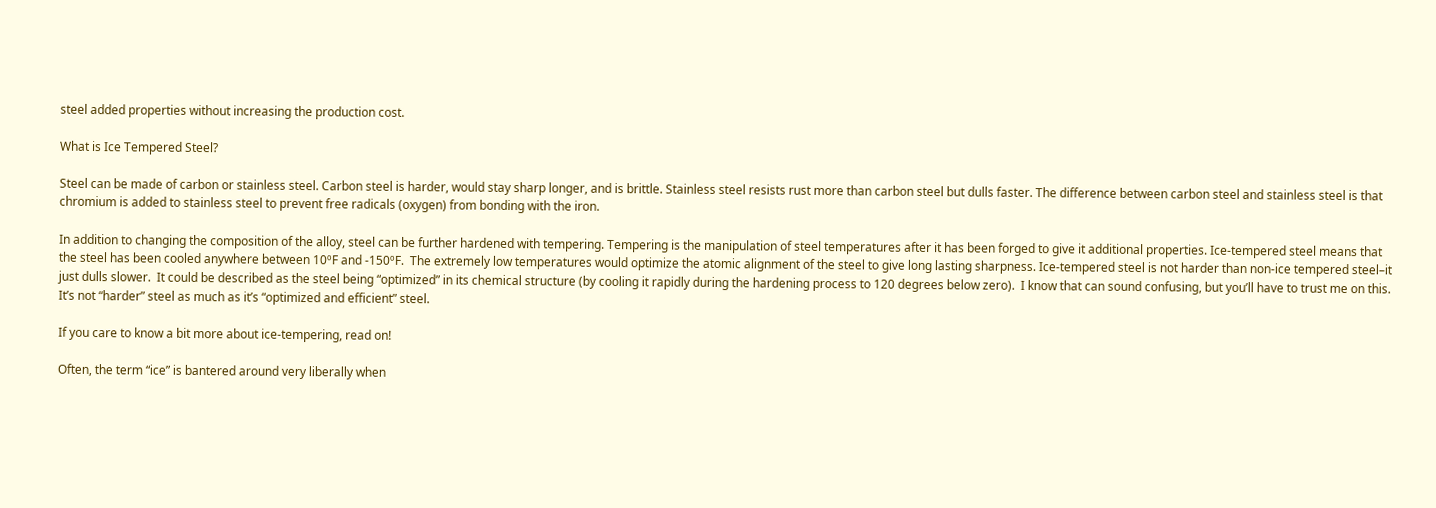steel added properties without increasing the production cost.

What is Ice Tempered Steel?

Steel can be made of carbon or stainless steel. Carbon steel is harder, would stay sharp longer, and is brittle. Stainless steel resists rust more than carbon steel but dulls faster. The difference between carbon steel and stainless steel is that chromium is added to stainless steel to prevent free radicals (oxygen) from bonding with the iron.

In addition to changing the composition of the alloy, steel can be further hardened with tempering. Tempering is the manipulation of steel temperatures after it has been forged to give it additional properties. Ice-tempered steel means that the steel has been cooled anywhere between 10ºF and -150ºF.  The extremely low temperatures would optimize the atomic alignment of the steel to give long lasting sharpness. Ice-tempered steel is not harder than non-ice tempered steel–it just dulls slower.  It could be described as the steel being “optimized” in its chemical structure (by cooling it rapidly during the hardening process to 120 degrees below zero).  I know that can sound confusing, but you’ll have to trust me on this.  It’s not “harder” steel as much as it’s “optimized and efficient” steel.

If you care to know a bit more about ice-tempering, read on!

Often, the term “ice” is bantered around very liberally when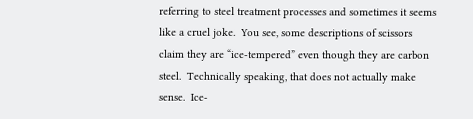referring to steel treatment processes and sometimes it seems like a cruel joke.  You see, some descriptions of scissors claim they are “ice-tempered” even though they are carbon steel.  Technically speaking, that does not actually make sense.  Ice-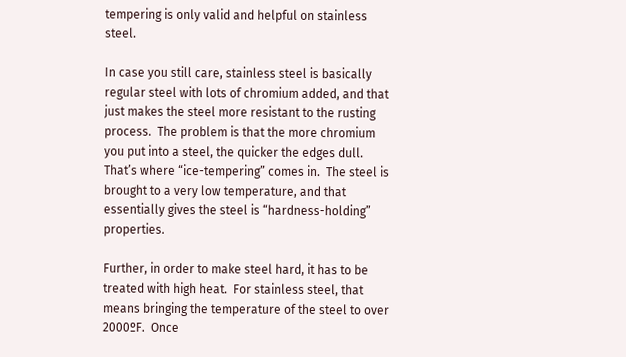tempering is only valid and helpful on stainless steel.

In case you still care, stainless steel is basically regular steel with lots of chromium added, and that just makes the steel more resistant to the rusting process.  The problem is that the more chromium you put into a steel, the quicker the edges dull.  That’s where “ice-tempering” comes in.  The steel is brought to a very low temperature, and that essentially gives the steel is “hardness-holding” properties.

Further, in order to make steel hard, it has to be treated with high heat.  For stainless steel, that means bringing the temperature of the steel to over 2000ºF.  Once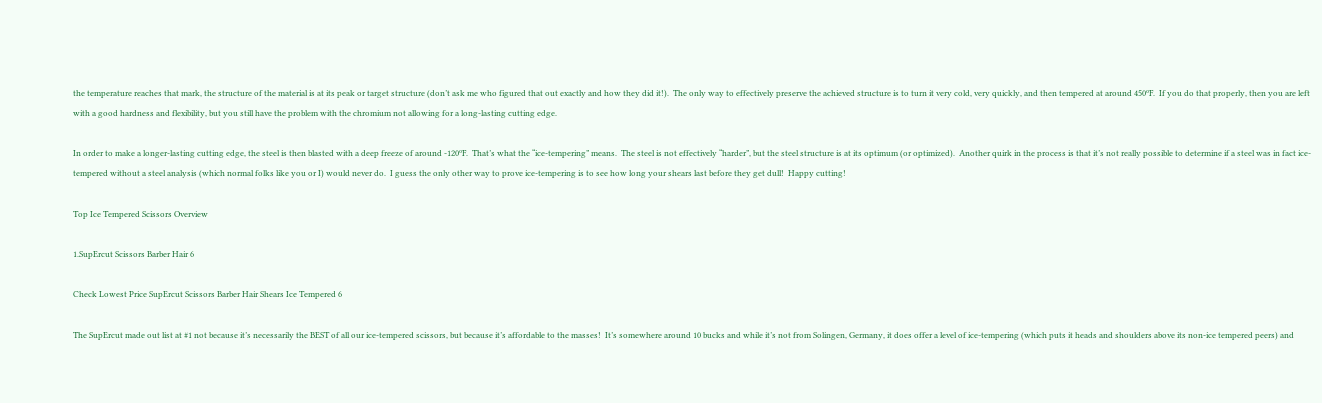the temperature reaches that mark, the structure of the material is at its peak or target structure (don’t ask me who figured that out exactly and how they did it!).  The only way to effectively preserve the achieved structure is to turn it very cold, very quickly, and then tempered at around 450ºF.  If you do that properly, then you are left with a good hardness and flexibility, but you still have the problem with the chromium not allowing for a long-lasting cutting edge.

In order to make a longer-lasting cutting edge, the steel is then blasted with a deep freeze of around -120ºF.  That’s what the “ice-tempering” means.  The steel is not effectively “harder”, but the steel structure is at its optimum (or optimized).  Another quirk in the process is that it’s not really possible to determine if a steel was in fact ice-tempered without a steel analysis (which normal folks like you or I) would never do.  I guess the only other way to prove ice-tempering is to see how long your shears last before they get dull!  Happy cutting!

Top Ice Tempered Scissors Overview

1.SupErcut Scissors Barber Hair 6

Check Lowest Price SupErcut Scissors Barber Hair Shears Ice Tempered 6

The SupErcut made out list at #1 not because it’s necessarily the BEST of all our ice-tempered scissors, but because it’s affordable to the masses!  It’s somewhere around 10 bucks and while it’s not from Solingen, Germany, it does offer a level of ice-tempering (which puts it heads and shoulders above its non-ice tempered peers) and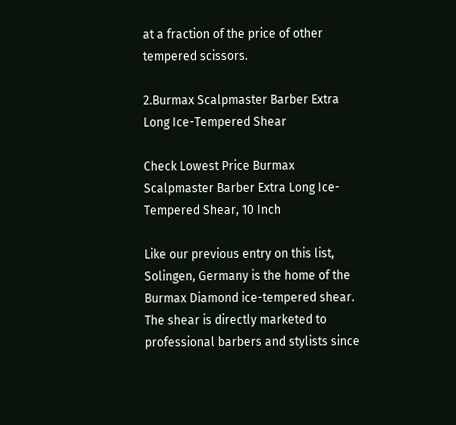at a fraction of the price of other tempered scissors.

2.Burmax Scalpmaster Barber Extra Long Ice-Tempered Shear

Check Lowest Price Burmax Scalpmaster Barber Extra Long Ice-Tempered Shear, 10 Inch

Like our previous entry on this list, Solingen, Germany is the home of the Burmax Diamond ice-tempered shear.  The shear is directly marketed to professional barbers and stylists since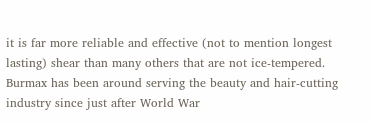it is far more reliable and effective (not to mention longest lasting) shear than many others that are not ice-tempered.   Burmax has been around serving the beauty and hair-cutting industry since just after World War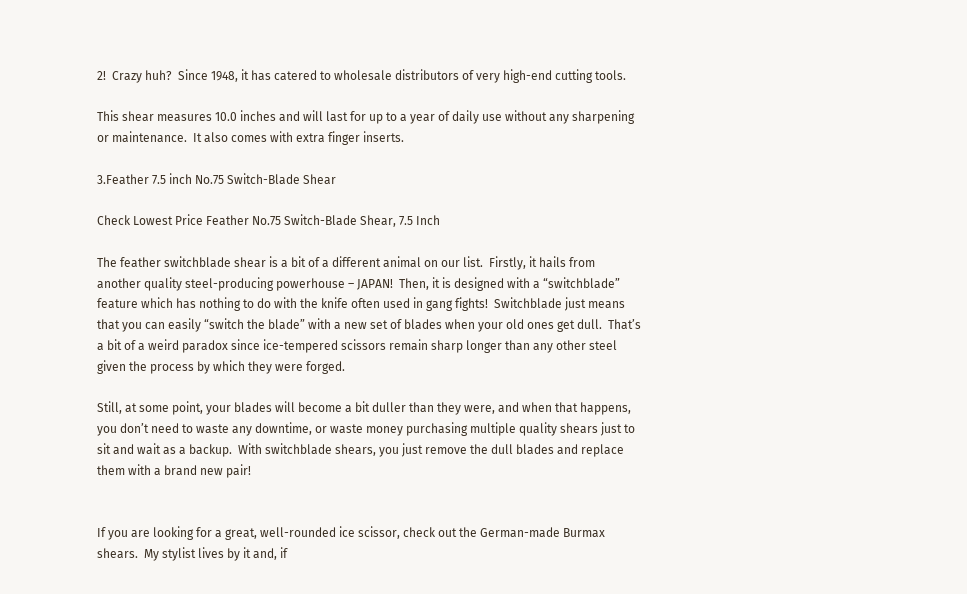2!  Crazy huh?  Since 1948, it has catered to wholesale distributors of very high-end cutting tools.

This shear measures 10.0 inches and will last for up to a year of daily use without any sharpening or maintenance.  It also comes with extra finger inserts.

3.Feather 7.5 inch No.75 Switch-Blade Shear

Check Lowest Price Feather No.75 Switch-Blade Shear, 7.5 Inch

The feather switchblade shear is a bit of a different animal on our list.  Firstly, it hails from another quality steel-producing powerhouse – JAPAN!  Then, it is designed with a “switchblade” feature which has nothing to do with the knife often used in gang fights!  Switchblade just means that you can easily “switch the blade” with a new set of blades when your old ones get dull.  That’s a bit of a weird paradox since ice-tempered scissors remain sharp longer than any other steel given the process by which they were forged.

Still, at some point, your blades will become a bit duller than they were, and when that happens, you don’t need to waste any downtime, or waste money purchasing multiple quality shears just to sit and wait as a backup.  With switchblade shears, you just remove the dull blades and replace them with a brand new pair!


If you are looking for a great, well-rounded ice scissor, check out the German-made Burmax shears.  My stylist lives by it and, if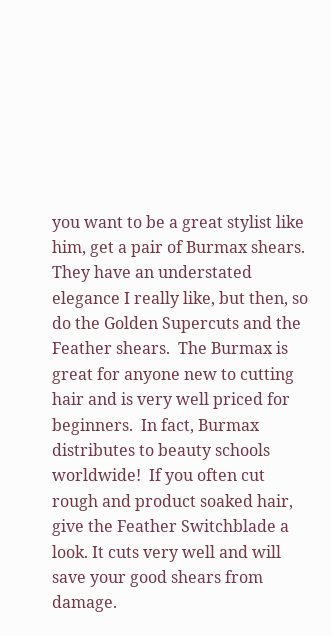you want to be a great stylist like him, get a pair of Burmax shears.  They have an understated elegance I really like, but then, so do the Golden Supercuts and the Feather shears.  The Burmax is great for anyone new to cutting hair and is very well priced for beginners.  In fact, Burmax distributes to beauty schools worldwide!  If you often cut rough and product soaked hair, give the Feather Switchblade a look. It cuts very well and will save your good shears from damage.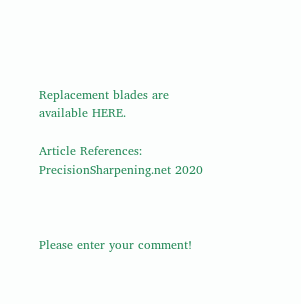Replacement blades are available HERE.

Article References:  PrecisionSharpening.net 2020



Please enter your comment!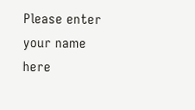Please enter your name here